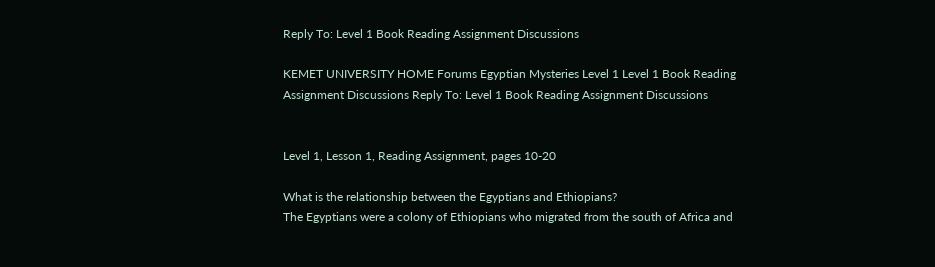Reply To: Level 1 Book Reading Assignment Discussions

KEMET UNIVERSITY HOME Forums Egyptian Mysteries Level 1 Level 1 Book Reading Assignment Discussions Reply To: Level 1 Book Reading Assignment Discussions


Level 1, Lesson 1, Reading Assignment, pages 10-20

What is the relationship between the Egyptians and Ethiopians?
The Egyptians were a colony of Ethiopians who migrated from the south of Africa and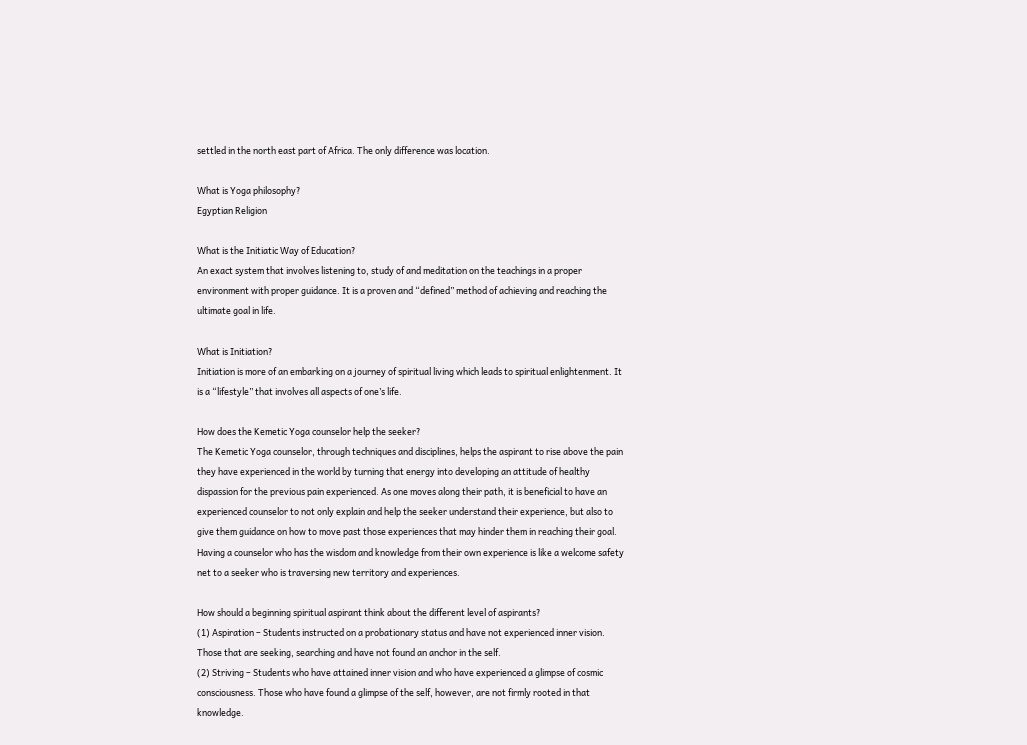settled in the north east part of Africa. The only difference was location.

What is Yoga philosophy?
Egyptian Religion

What is the Initiatic Way of Education?
An exact system that involves listening to, study of and meditation on the teachings in a proper environment with proper guidance. It is a proven and “defined” method of achieving and reaching the ultimate goal in life.

What is Initiation?
Initiation is more of an embarking on a journey of spiritual living which leads to spiritual enlightenment. It is a “lifestyle” that involves all aspects of one’s life.

How does the Kemetic Yoga counselor help the seeker?
The Kemetic Yoga counselor, through techniques and disciplines, helps the aspirant to rise above the pain they have experienced in the world by turning that energy into developing an attitude of healthy dispassion for the previous pain experienced. As one moves along their path, it is beneficial to have an experienced counselor to not only explain and help the seeker understand their experience, but also to give them guidance on how to move past those experiences that may hinder them in reaching their goal. Having a counselor who has the wisdom and knowledge from their own experience is like a welcome safety net to a seeker who is traversing new territory and experiences.

How should a beginning spiritual aspirant think about the different level of aspirants?
(1) Aspiration – Students instructed on a probationary status and have not experienced inner vision. Those that are seeking, searching and have not found an anchor in the self.
(2) Striving – Students who have attained inner vision and who have experienced a glimpse of cosmic consciousness. Those who have found a glimpse of the self, however, are not firmly rooted in that knowledge.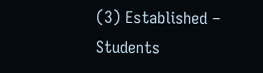(3) Established – Students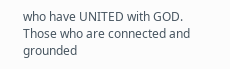who have UNITED with GOD. Those who are connected and grounded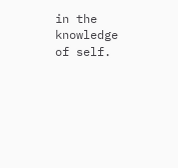in the knowledge of self.